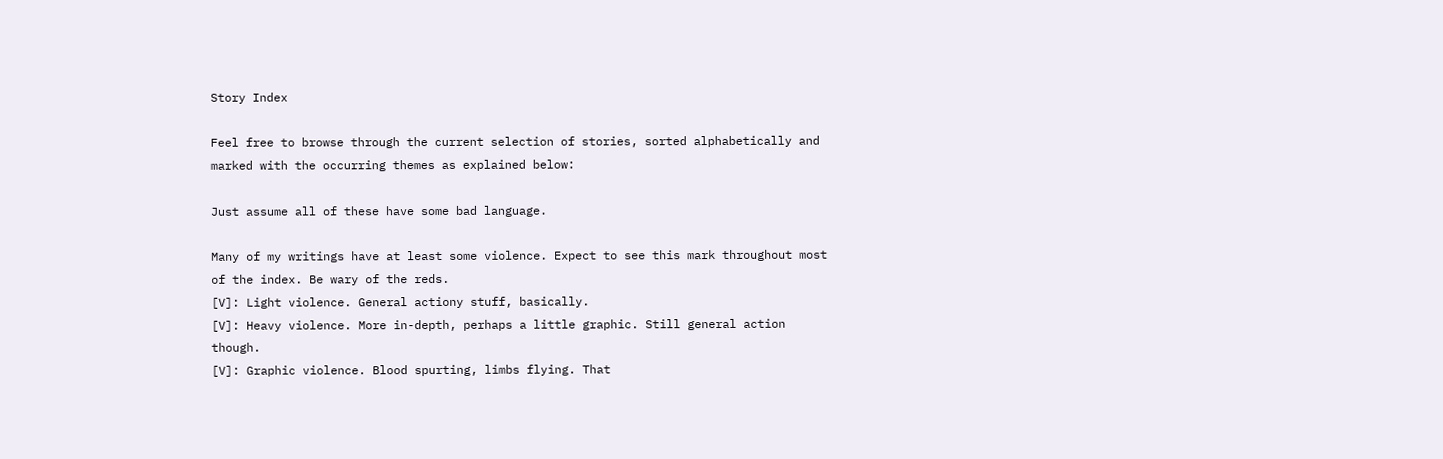Story Index

Feel free to browse through the current selection of stories, sorted alphabetically and marked with the occurring themes as explained below:

Just assume all of these have some bad language.

Many of my writings have at least some violence. Expect to see this mark throughout most of the index. Be wary of the reds.
[V]: Light violence. General actiony stuff, basically.
[V]: Heavy violence. More in-depth, perhaps a little graphic. Still general action though.
[V]: Graphic violence. Blood spurting, limbs flying. That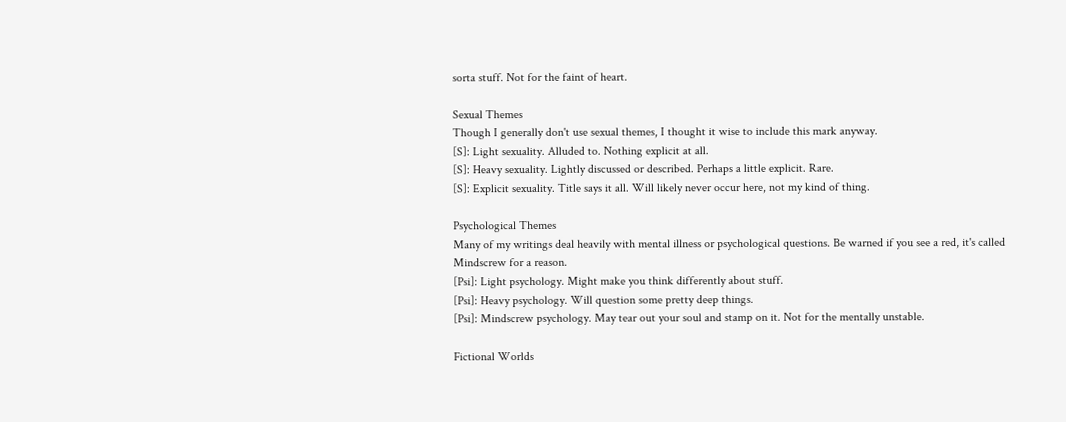sorta stuff. Not for the faint of heart.

Sexual Themes
Though I generally don't use sexual themes, I thought it wise to include this mark anyway.
[S]: Light sexuality. Alluded to. Nothing explicit at all.
[S]: Heavy sexuality. Lightly discussed or described. Perhaps a little explicit. Rare.
[S]: Explicit sexuality. Title says it all. Will likely never occur here, not my kind of thing.

Psychological Themes
Many of my writings deal heavily with mental illness or psychological questions. Be warned if you see a red, it's called Mindscrew for a reason.
[Psi]: Light psychology. Might make you think differently about stuff.
[Psi]: Heavy psychology. Will question some pretty deep things.
[Psi]: Mindscrew psychology. May tear out your soul and stamp on it. Not for the mentally unstable.

Fictional Worlds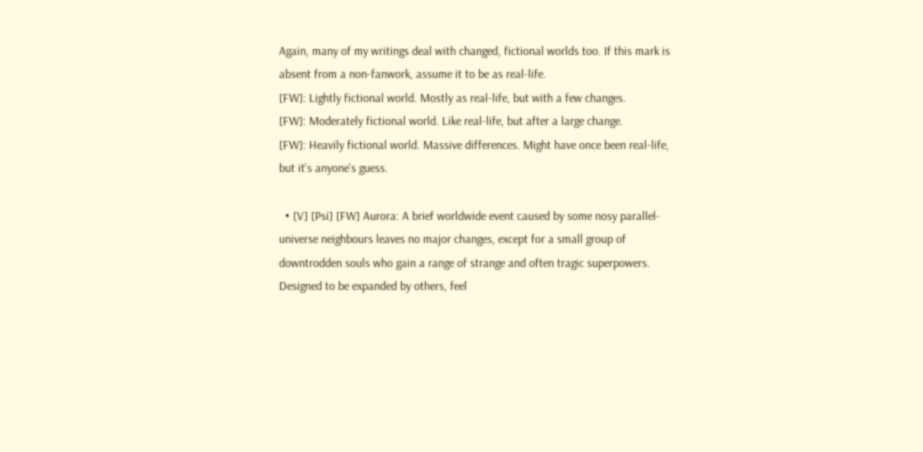Again, many of my writings deal with changed, fictional worlds too. If this mark is absent from a non-fanwork, assume it to be as real-life.
[FW]: Lightly fictional world. Mostly as real-life, but with a few changes.
[FW]: Moderately fictional world. Like real-life, but after a large change.
[FW]: Heavily fictional world. Massive differences. Might have once been real-life, but it's anyone's guess.

  • [V] [Psi] [FW] Aurora: A brief worldwide event caused by some nosy parallel-universe neighbours leaves no major changes, except for a small group of downtrodden souls who gain a range of strange and often tragic superpowers. Designed to be expanded by others, feel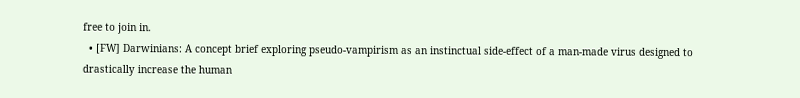free to join in.
  • [FW] Darwinians: A concept brief exploring pseudo-vampirism as an instinctual side-effect of a man-made virus designed to drastically increase the human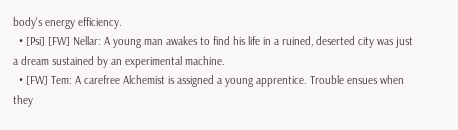body's energy efficiency.
  • [Psi] [FW] Nellar: A young man awakes to find his life in a ruined, deserted city was just a dream sustained by an experimental machine.
  • [FW] Tem: A carefree Alchemist is assigned a young apprentice. Trouble ensues when they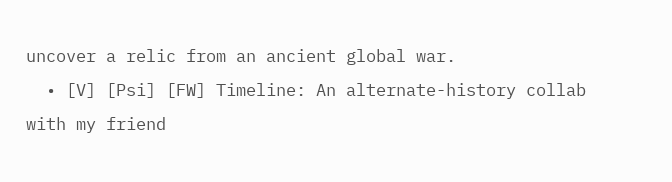uncover a relic from an ancient global war.
  • [V] [Psi] [FW] Timeline: An alternate-history collab with my friend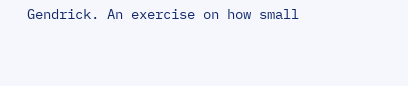Gendrick. An exercise on how small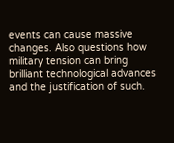events can cause massive changes. Also questions how military tension can bring brilliant technological advances and the justification of such.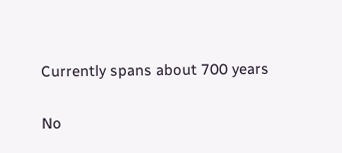Currently spans about 700 years

No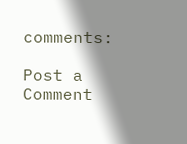comments:

Post a Comment